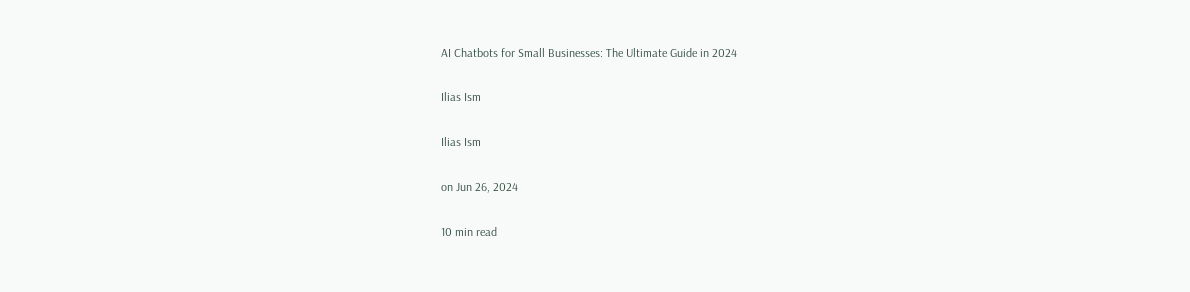AI Chatbots for Small Businesses: The Ultimate Guide in 2024

Ilias Ism

Ilias Ism

on Jun 26, 2024

10 min read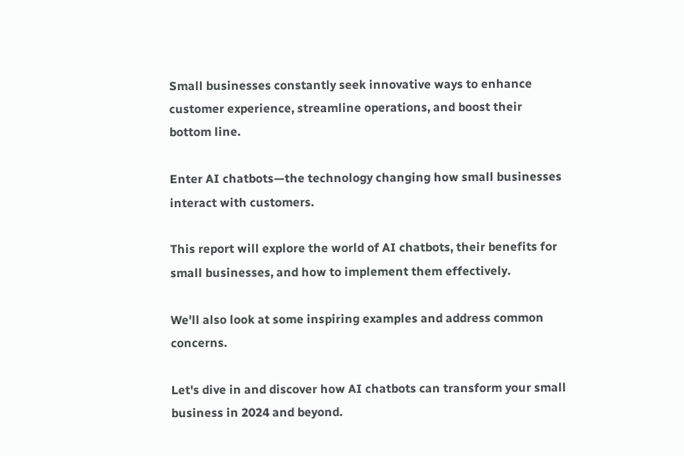Small businesses constantly seek innovative ways to enhance customer experience, streamline operations, and boost their bottom line.

Enter AI chatbots—the technology changing how small businesses interact with customers.

This report will explore the world of AI chatbots, their benefits for small businesses, and how to implement them effectively.

We'll also look at some inspiring examples and address common concerns.

Let's dive in and discover how AI chatbots can transform your small business in 2024 and beyond.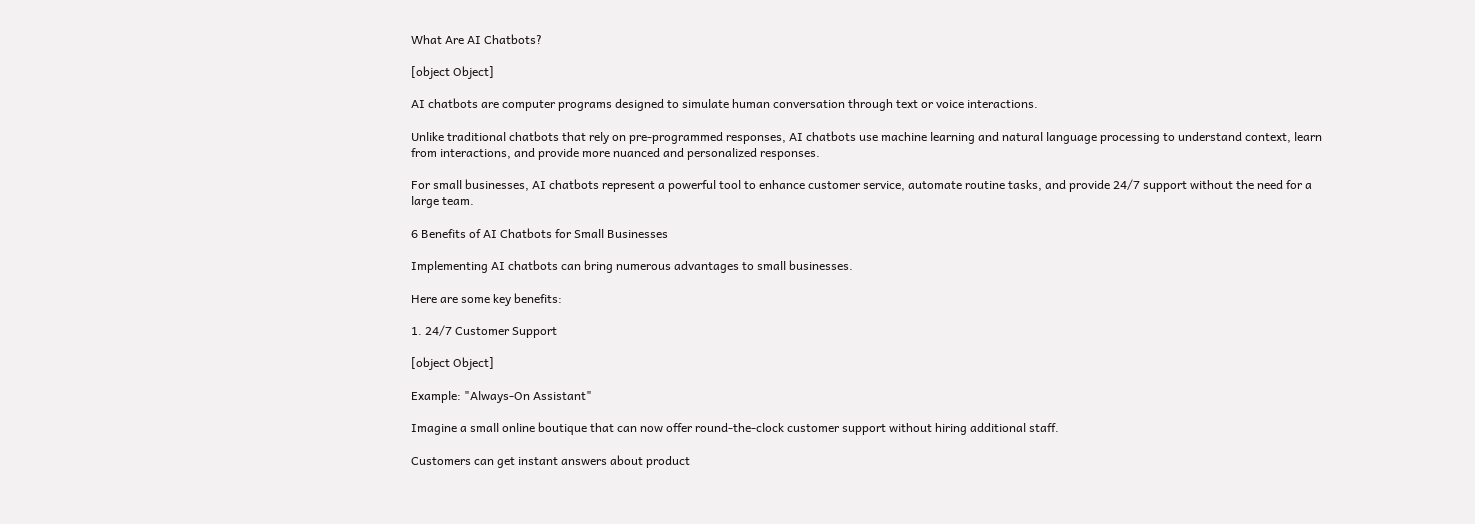What Are AI Chatbots?

[object Object]

AI chatbots are computer programs designed to simulate human conversation through text or voice interactions.

Unlike traditional chatbots that rely on pre-programmed responses, AI chatbots use machine learning and natural language processing to understand context, learn from interactions, and provide more nuanced and personalized responses.

For small businesses, AI chatbots represent a powerful tool to enhance customer service, automate routine tasks, and provide 24/7 support without the need for a large team.

6 Benefits of AI Chatbots for Small Businesses

Implementing AI chatbots can bring numerous advantages to small businesses.

Here are some key benefits:

1. 24/7 Customer Support

[object Object]

Example: "Always-On Assistant"

Imagine a small online boutique that can now offer round-the-clock customer support without hiring additional staff.

Customers can get instant answers about product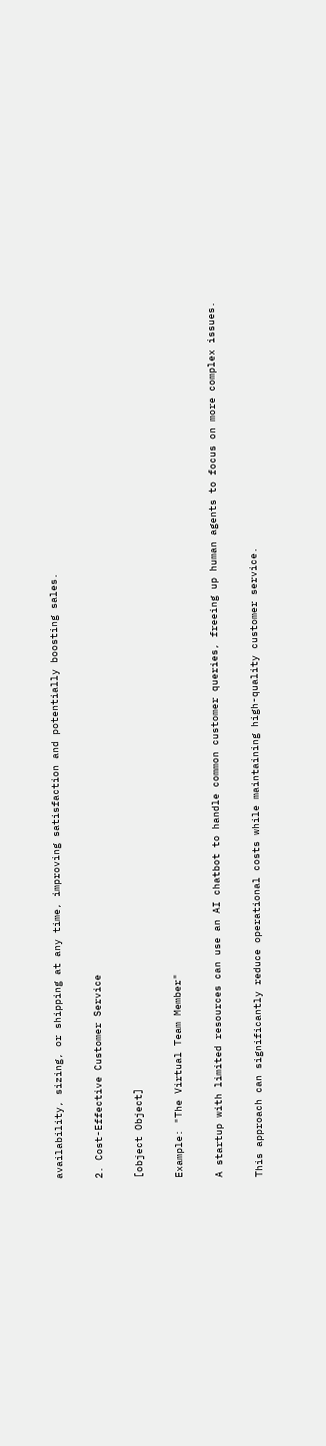availability, sizing, or shipping at any time, improving satisfaction and potentially boosting sales.

2. Cost-Effective Customer Service

[object Object]

Example: "The Virtual Team Member"

A startup with limited resources can use an AI chatbot to handle common customer queries, freeing up human agents to focus on more complex issues.

This approach can significantly reduce operational costs while maintaining high-quality customer service.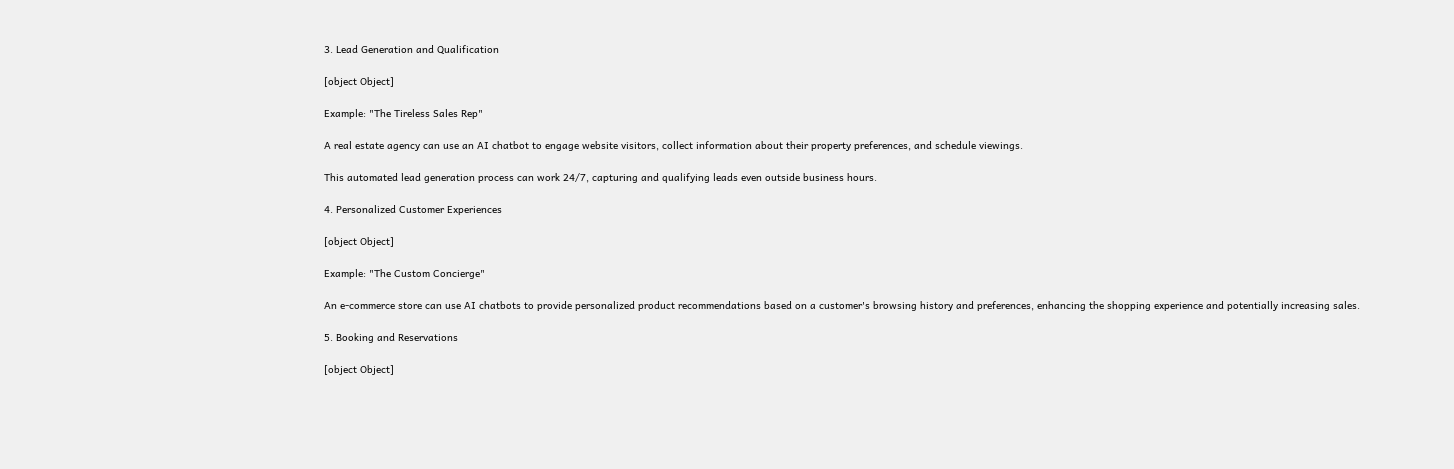3. Lead Generation and Qualification

[object Object]

Example: "The Tireless Sales Rep"

A real estate agency can use an AI chatbot to engage website visitors, collect information about their property preferences, and schedule viewings.

This automated lead generation process can work 24/7, capturing and qualifying leads even outside business hours.

4. Personalized Customer Experiences

[object Object]

Example: "The Custom Concierge"

An e-commerce store can use AI chatbots to provide personalized product recommendations based on a customer's browsing history and preferences, enhancing the shopping experience and potentially increasing sales.

5. Booking and Reservations

[object Object]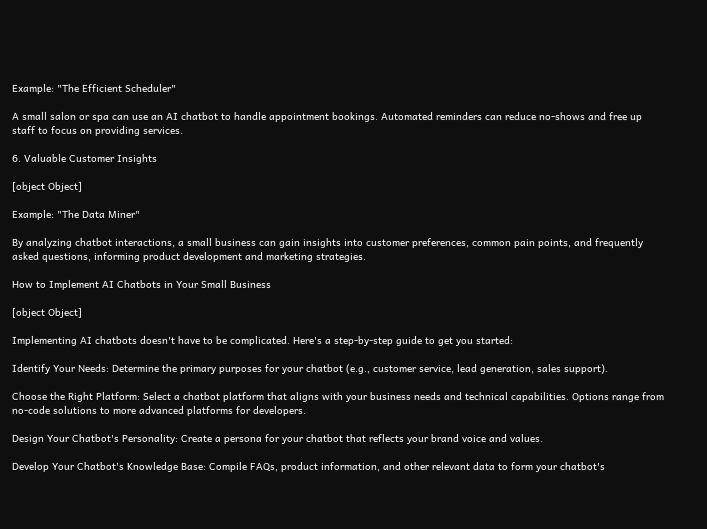Example: "The Efficient Scheduler"

A small salon or spa can use an AI chatbot to handle appointment bookings. Automated reminders can reduce no-shows and free up staff to focus on providing services.

6. Valuable Customer Insights

[object Object]

Example: "The Data Miner"

By analyzing chatbot interactions, a small business can gain insights into customer preferences, common pain points, and frequently asked questions, informing product development and marketing strategies.

How to Implement AI Chatbots in Your Small Business

[object Object]

Implementing AI chatbots doesn't have to be complicated. Here's a step-by-step guide to get you started:

Identify Your Needs: Determine the primary purposes for your chatbot (e.g., customer service, lead generation, sales support).

Choose the Right Platform: Select a chatbot platform that aligns with your business needs and technical capabilities. Options range from no-code solutions to more advanced platforms for developers.

Design Your Chatbot's Personality: Create a persona for your chatbot that reflects your brand voice and values.

Develop Your Chatbot's Knowledge Base: Compile FAQs, product information, and other relevant data to form your chatbot's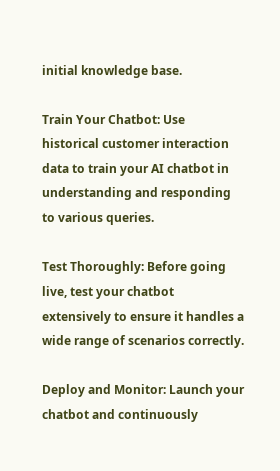initial knowledge base.

Train Your Chatbot: Use historical customer interaction data to train your AI chatbot in understanding and responding to various queries.

Test Thoroughly: Before going live, test your chatbot extensively to ensure it handles a wide range of scenarios correctly.

Deploy and Monitor: Launch your chatbot and continuously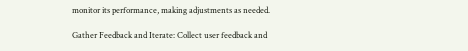monitor its performance, making adjustments as needed.

Gather Feedback and Iterate: Collect user feedback and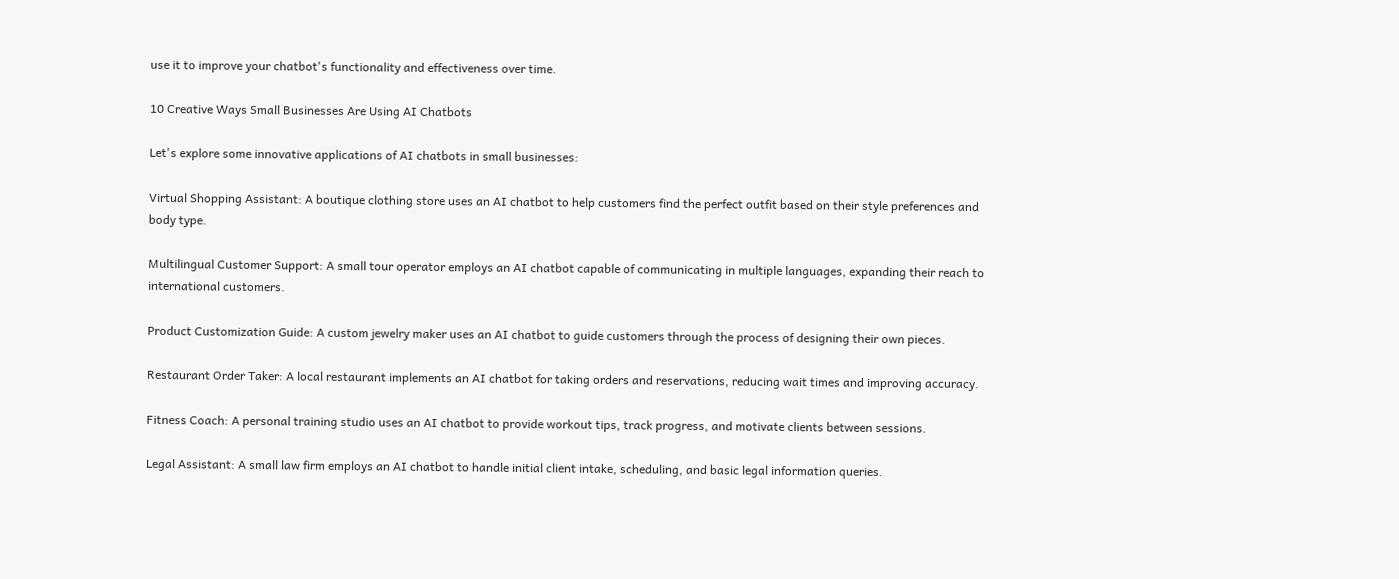use it to improve your chatbot's functionality and effectiveness over time.

10 Creative Ways Small Businesses Are Using AI Chatbots

Let's explore some innovative applications of AI chatbots in small businesses:

Virtual Shopping Assistant: A boutique clothing store uses an AI chatbot to help customers find the perfect outfit based on their style preferences and body type.

Multilingual Customer Support: A small tour operator employs an AI chatbot capable of communicating in multiple languages, expanding their reach to international customers.

Product Customization Guide: A custom jewelry maker uses an AI chatbot to guide customers through the process of designing their own pieces.

Restaurant Order Taker: A local restaurant implements an AI chatbot for taking orders and reservations, reducing wait times and improving accuracy.

Fitness Coach: A personal training studio uses an AI chatbot to provide workout tips, track progress, and motivate clients between sessions.

Legal Assistant: A small law firm employs an AI chatbot to handle initial client intake, scheduling, and basic legal information queries.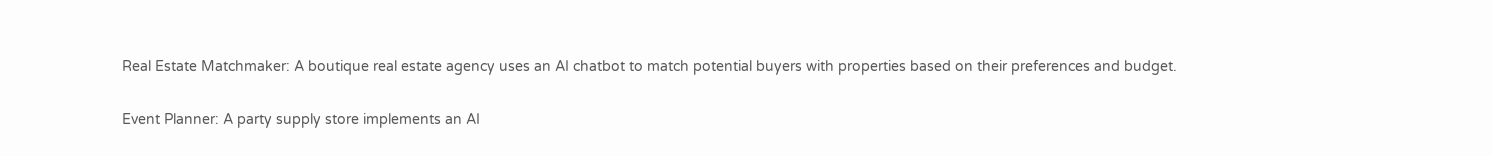Real Estate Matchmaker: A boutique real estate agency uses an AI chatbot to match potential buyers with properties based on their preferences and budget.

Event Planner: A party supply store implements an AI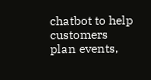chatbot to help customers plan events,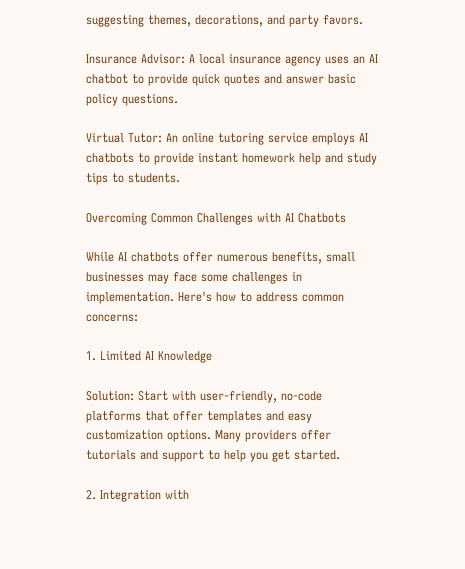suggesting themes, decorations, and party favors.

Insurance Advisor: A local insurance agency uses an AI chatbot to provide quick quotes and answer basic policy questions.

Virtual Tutor: An online tutoring service employs AI chatbots to provide instant homework help and study tips to students.

Overcoming Common Challenges with AI Chatbots

While AI chatbots offer numerous benefits, small businesses may face some challenges in implementation. Here's how to address common concerns:

1. Limited AI Knowledge

Solution: Start with user-friendly, no-code platforms that offer templates and easy customization options. Many providers offer tutorials and support to help you get started.

2. Integration with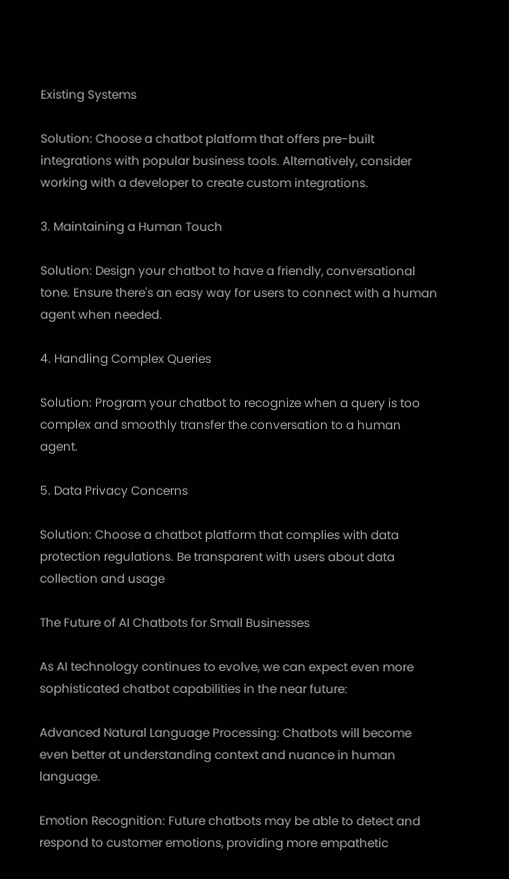Existing Systems

Solution: Choose a chatbot platform that offers pre-built integrations with popular business tools. Alternatively, consider working with a developer to create custom integrations.

3. Maintaining a Human Touch

Solution: Design your chatbot to have a friendly, conversational tone. Ensure there's an easy way for users to connect with a human agent when needed.

4. Handling Complex Queries

Solution: Program your chatbot to recognize when a query is too complex and smoothly transfer the conversation to a human agent.

5. Data Privacy Concerns

Solution: Choose a chatbot platform that complies with data protection regulations. Be transparent with users about data collection and usage

The Future of AI Chatbots for Small Businesses

As AI technology continues to evolve, we can expect even more sophisticated chatbot capabilities in the near future:

Advanced Natural Language Processing: Chatbots will become even better at understanding context and nuance in human language.

Emotion Recognition: Future chatbots may be able to detect and respond to customer emotions, providing more empathetic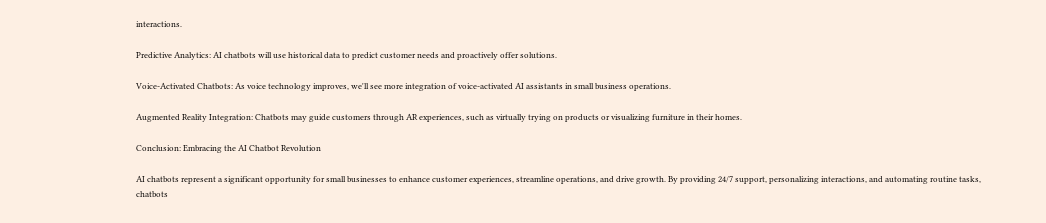interactions.

Predictive Analytics: AI chatbots will use historical data to predict customer needs and proactively offer solutions.

Voice-Activated Chatbots: As voice technology improves, we'll see more integration of voice-activated AI assistants in small business operations.

Augmented Reality Integration: Chatbots may guide customers through AR experiences, such as virtually trying on products or visualizing furniture in their homes.

Conclusion: Embracing the AI Chatbot Revolution

AI chatbots represent a significant opportunity for small businesses to enhance customer experiences, streamline operations, and drive growth. By providing 24/7 support, personalizing interactions, and automating routine tasks, chatbots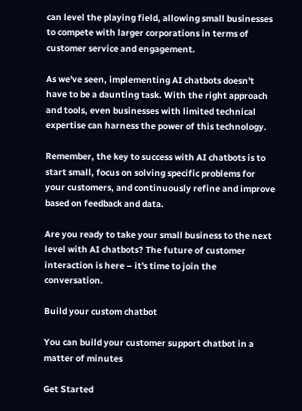can level the playing field, allowing small businesses to compete with larger corporations in terms of customer service and engagement.

As we've seen, implementing AI chatbots doesn't have to be a daunting task. With the right approach and tools, even businesses with limited technical expertise can harness the power of this technology.

Remember, the key to success with AI chatbots is to start small, focus on solving specific problems for your customers, and continuously refine and improve based on feedback and data.

Are you ready to take your small business to the next level with AI chatbots? The future of customer interaction is here – it's time to join the conversation.

Build your custom chatbot

You can build your customer support chatbot in a matter of minutes

Get Started